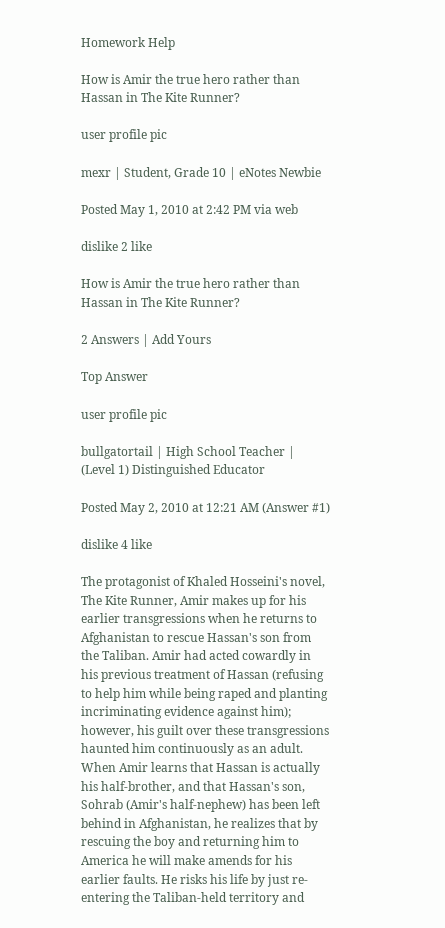Homework Help

How is Amir the true hero rather than Hassan in The Kite Runner?

user profile pic

mexr | Student, Grade 10 | eNotes Newbie

Posted May 1, 2010 at 2:42 PM via web

dislike 2 like

How is Amir the true hero rather than Hassan in The Kite Runner?

2 Answers | Add Yours

Top Answer

user profile pic

bullgatortail | High School Teacher | (Level 1) Distinguished Educator

Posted May 2, 2010 at 12:21 AM (Answer #1)

dislike 4 like

The protagonist of Khaled Hosseini's novel, The Kite Runner, Amir makes up for his earlier transgressions when he returns to Afghanistan to rescue Hassan's son from the Taliban. Amir had acted cowardly in his previous treatment of Hassan (refusing to help him while being raped and planting incriminating evidence against him); however, his guilt over these transgressions haunted him continuously as an adult. When Amir learns that Hassan is actually his half-brother, and that Hassan's son, Sohrab (Amir's half-nephew) has been left behind in Afghanistan, he realizes that by rescuing the boy and returning him to America he will make amends for his earlier faults. He risks his life by just re-entering the Taliban-held territory and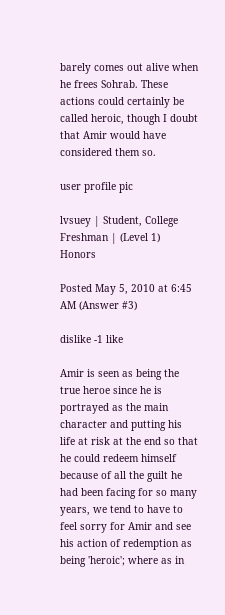barely comes out alive when he frees Sohrab. These actions could certainly be called heroic, though I doubt that Amir would have considered them so.

user profile pic

lvsuey | Student, College Freshman | (Level 1) Honors

Posted May 5, 2010 at 6:45 AM (Answer #3)

dislike -1 like

Amir is seen as being the true heroe since he is portrayed as the main character and putting his life at risk at the end so that he could redeem himself because of all the guilt he had been facing for so many years, we tend to have to feel sorry for Amir and see his action of redemption as being 'heroic'; where as in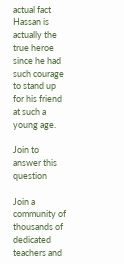actual fact Hassan is actually the true heroe since he had such courage to stand up for his friend at such a young age.

Join to answer this question

Join a community of thousands of dedicated teachers and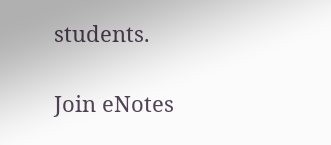students.

Join eNotes